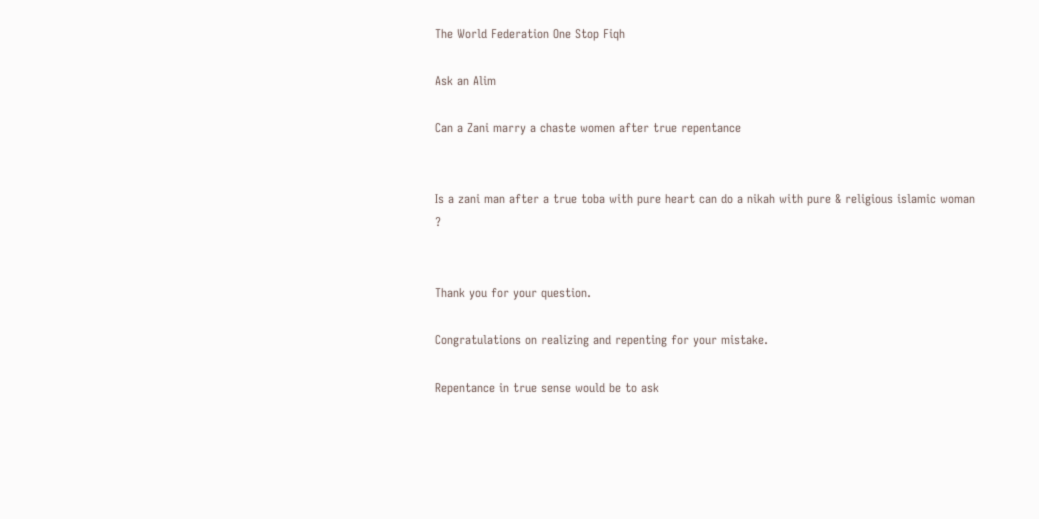The World Federation One Stop Fiqh

Ask an Alim

Can a Zani marry a chaste women after true repentance


Is a zani man after a true toba with pure heart can do a nikah with pure & religious islamic woman ?


Thank you for your question.

Congratulations on realizing and repenting for your mistake.

Repentance in true sense would be to ask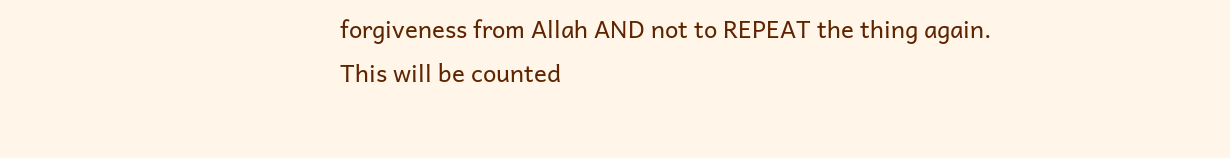forgiveness from Allah AND not to REPEAT the thing again.
This will be counted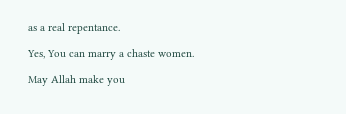as a real repentance.

Yes, You can marry a chaste women.

May Allah make you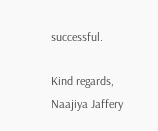successful.

Kind regards,
Naajiya Jaffery